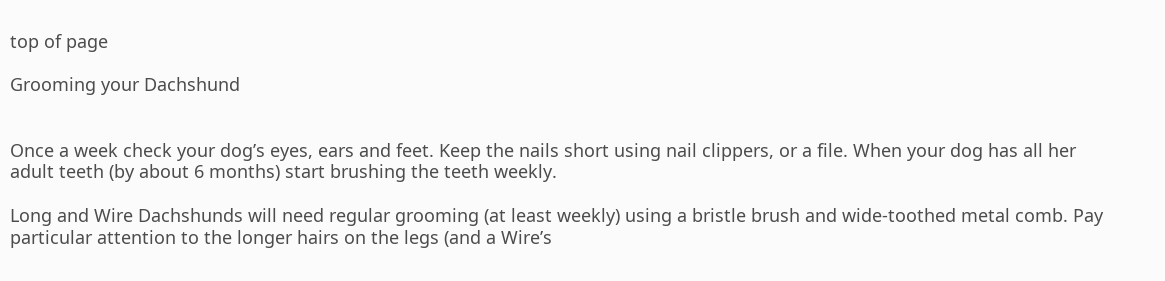top of page

Grooming your Dachshund


Once a week check your dog’s eyes, ears and feet. Keep the nails short using nail clippers, or a file. When your dog has all her adult teeth (by about 6 months) start brushing the teeth weekly.

Long and Wire Dachshunds will need regular grooming (at least weekly) using a bristle brush and wide-toothed metal comb. Pay particular attention to the longer hairs on the legs (and a Wire’s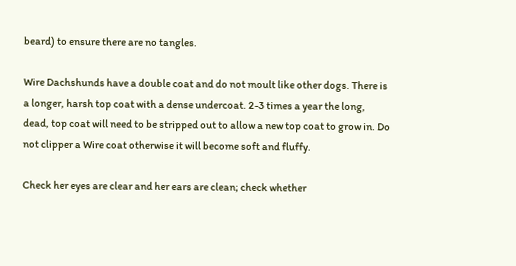beard) to ensure there are no tangles.

Wire Dachshunds have a double coat and do not moult like other dogs. There is a longer, harsh top coat with a dense undercoat. 2-3 times a year the long, dead, top coat will need to be stripped out to allow a new top coat to grow in. Do not clipper a Wire coat otherwise it will become soft and fluffy.

Check her eyes are clear and her ears are clean; check whether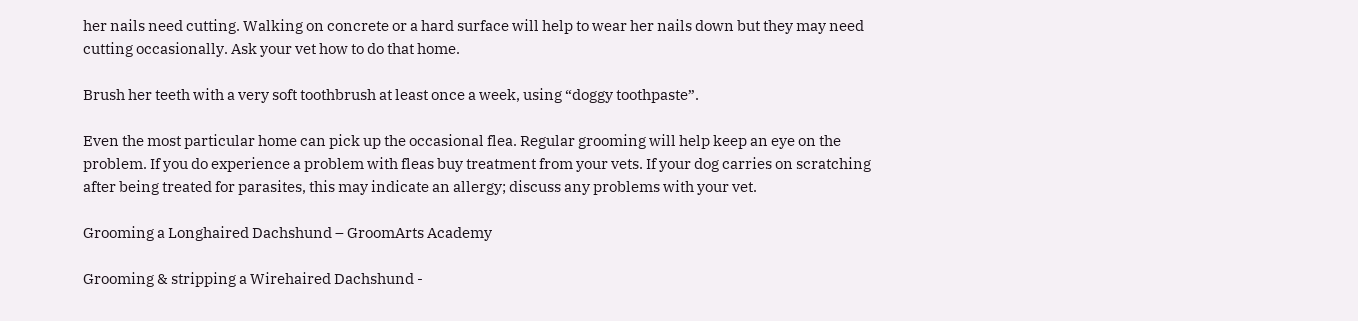her nails need cutting. Walking on concrete or a hard surface will help to wear her nails down but they may need cutting occasionally. Ask your vet how to do that home.

Brush her teeth with a very soft toothbrush at least once a week, using “doggy toothpaste”.

Even the most particular home can pick up the occasional flea. Regular grooming will help keep an eye on the problem. If you do experience a problem with fleas buy treatment from your vets. If your dog carries on scratching after being treated for parasites, this may indicate an allergy; discuss any problems with your vet.

Grooming a Longhaired Dachshund – GroomArts Academy

Grooming & stripping a Wirehaired Dachshund -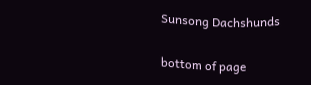Sunsong Dachshunds

bottom of page